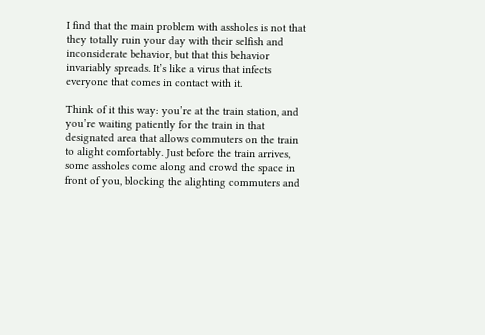I find that the main problem with assholes is not that they totally ruin your day with their selfish and inconsiderate behavior, but that this behavior invariably spreads. It’s like a virus that infects everyone that comes in contact with it.

Think of it this way: you’re at the train station, and you’re waiting patiently for the train in that designated area that allows commuters on the train to alight comfortably. Just before the train arrives, some assholes come along and crowd the space in front of you, blocking the alighting commuters and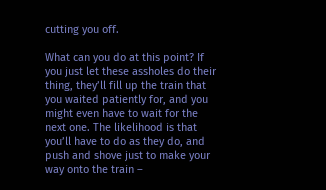cutting you off.

What can you do at this point? If you just let these assholes do their thing, they’ll fill up the train that you waited patiently for, and you might even have to wait for the next one. The likelihood is that you’ll have to do as they do, and push and shove just to make your way onto the train –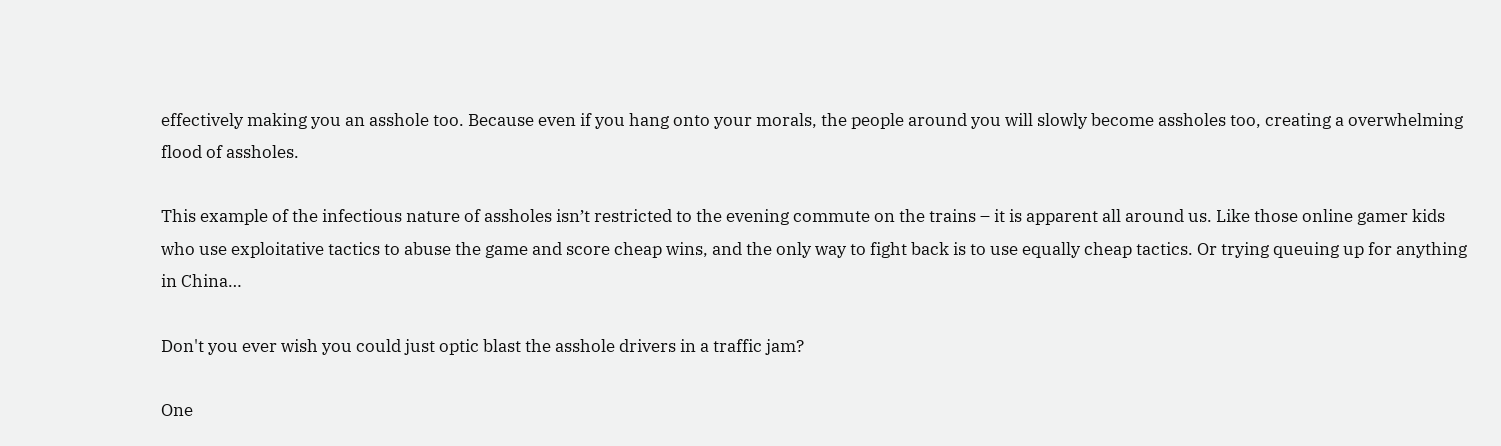effectively making you an asshole too. Because even if you hang onto your morals, the people around you will slowly become assholes too, creating a overwhelming flood of assholes.

This example of the infectious nature of assholes isn’t restricted to the evening commute on the trains – it is apparent all around us. Like those online gamer kids who use exploitative tactics to abuse the game and score cheap wins, and the only way to fight back is to use equally cheap tactics. Or trying queuing up for anything in China…

Don't you ever wish you could just optic blast the asshole drivers in a traffic jam?

One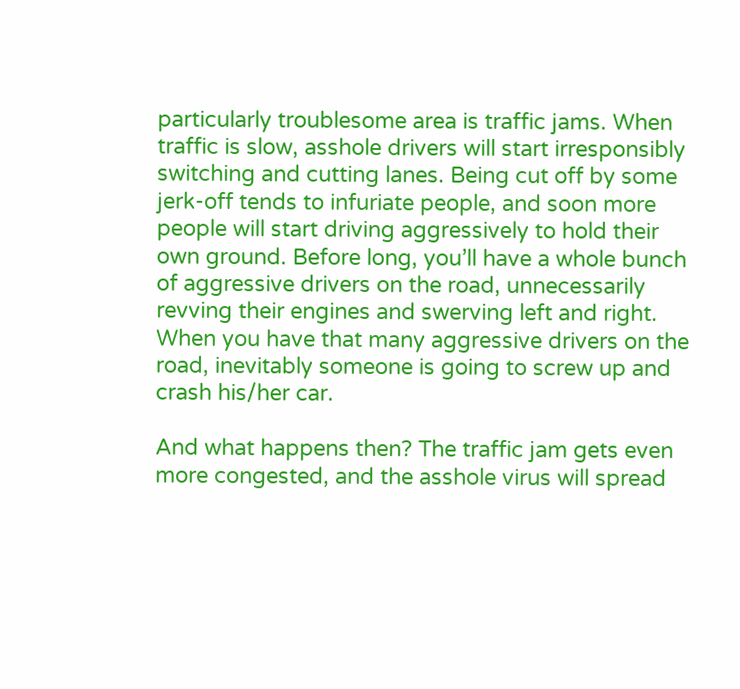particularly troublesome area is traffic jams. When traffic is slow, asshole drivers will start irresponsibly switching and cutting lanes. Being cut off by some jerk-off tends to infuriate people, and soon more people will start driving aggressively to hold their own ground. Before long, you’ll have a whole bunch of aggressive drivers on the road, unnecessarily revving their engines and swerving left and right. When you have that many aggressive drivers on the road, inevitably someone is going to screw up and crash his/her car.

And what happens then? The traffic jam gets even more congested, and the asshole virus will spread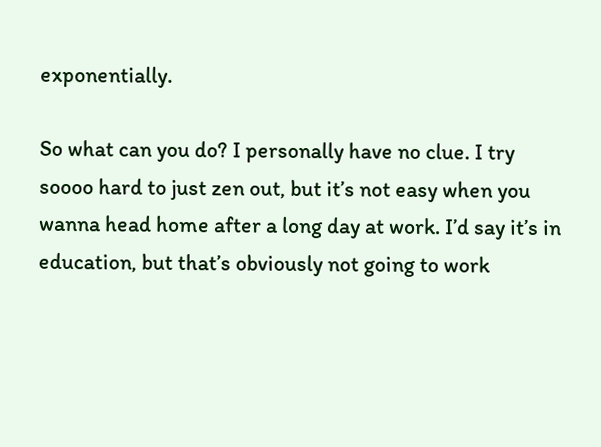exponentially.

So what can you do? I personally have no clue. I try soooo hard to just zen out, but it’s not easy when you wanna head home after a long day at work. I’d say it’s in education, but that’s obviously not going to work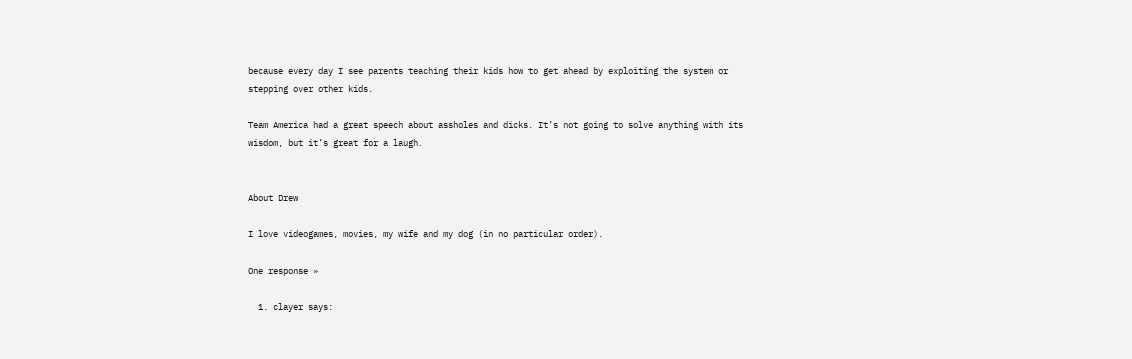because every day I see parents teaching their kids how to get ahead by exploiting the system or stepping over other kids.

Team America had a great speech about assholes and dicks. It’s not going to solve anything with its wisdom, but it’s great for a laugh.


About Drew

I love videogames, movies, my wife and my dog (in no particular order).

One response »

  1. clayer says: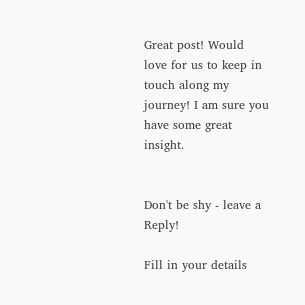Great post! Would love for us to keep in touch along my journey! I am sure you have some great insight.


Don't be shy - leave a Reply!

Fill in your details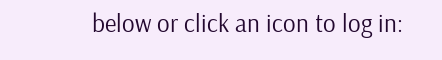below or click an icon to log in: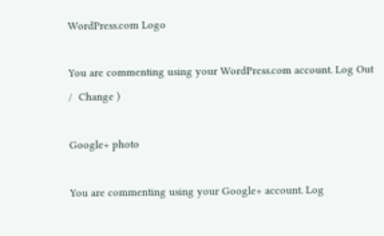WordPress.com Logo

You are commenting using your WordPress.com account. Log Out /  Change )

Google+ photo

You are commenting using your Google+ account. Log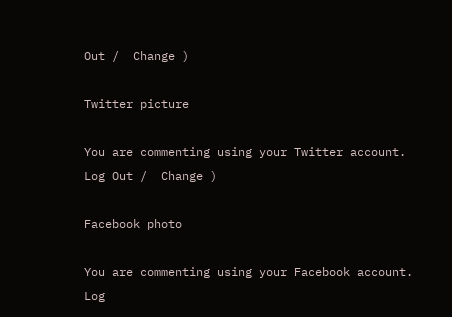Out /  Change )

Twitter picture

You are commenting using your Twitter account. Log Out /  Change )

Facebook photo

You are commenting using your Facebook account. Log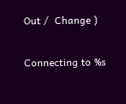Out /  Change )


Connecting to %s